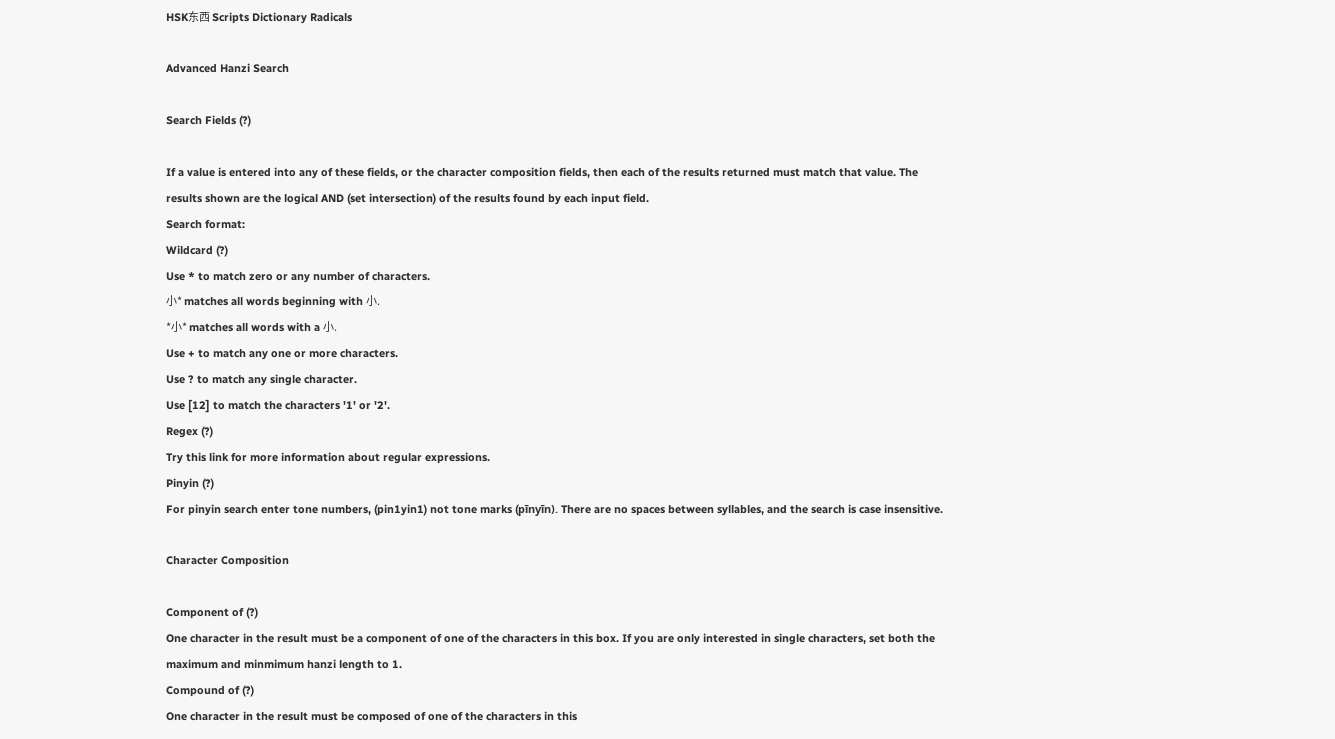HSK东西 Scripts Dictionary Radicals

Advanced Hanzi Search

Search Fields (?)

If a value is entered into any of these fields, or the character composition fields, then each of the results returned must match that value. The results shown are the logical AND (set intersection) of the results found by each input field.
Search format:
Wildcard (?)
Use * to match zero or any number of characters.
小* matches all words beginning with 小.
*小* matches all words with a 小.
Use + to match any one or more characters.
Use ? to match any single character.
Use [12] to match the characters '1' or '2'.
Regex (?)
Try this link for more information about regular expressions.
Pinyin (?)
For pinyin search enter tone numbers, (pin1yin1) not tone marks (pīnyīn). There are no spaces between syllables, and the search is case insensitive.

Character Composition

Component of (?)
One character in the result must be a component of one of the characters in this box. If you are only interested in single characters, set both the maximum and minmimum hanzi length to 1.
Compound of (?)
One character in the result must be composed of one of the characters in this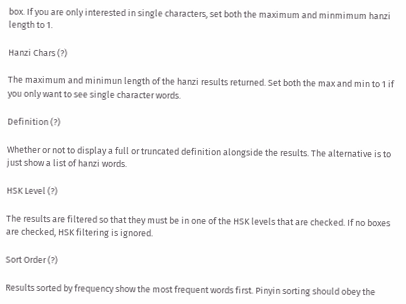box. If you are only interested in single characters, set both the maximum and minmimum hanzi length to 1.

Hanzi Chars (?)

The maximum and minimun length of the hanzi results returned. Set both the max and min to 1 if you only want to see single character words.

Definition (?)

Whether or not to display a full or truncated definition alongside the results. The alternative is to just show a list of hanzi words.

HSK Level (?)

The results are filtered so that they must be in one of the HSK levels that are checked. If no boxes are checked, HSK filtering is ignored.

Sort Order (?)

Results sorted by frequency show the most frequent words first. Pinyin sorting should obey the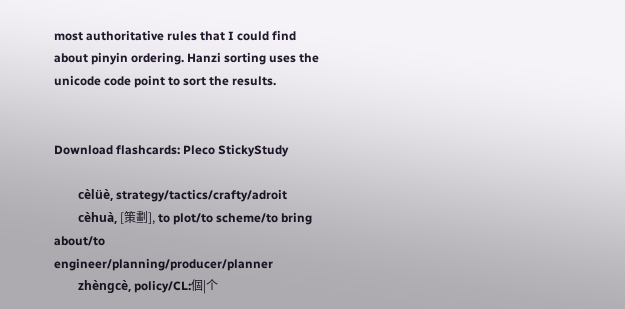most authoritative rules that I could find about pinyin ordering. Hanzi sorting uses the unicode code point to sort the results.


Download flashcards: Pleco StickyStudy

        cèlüè, strategy/tactics/crafty/adroit
        cèhuà, [策劃], to plot/to scheme/to bring about/to engineer/planning/producer/planner
        zhèngcè, policy/CL:個|个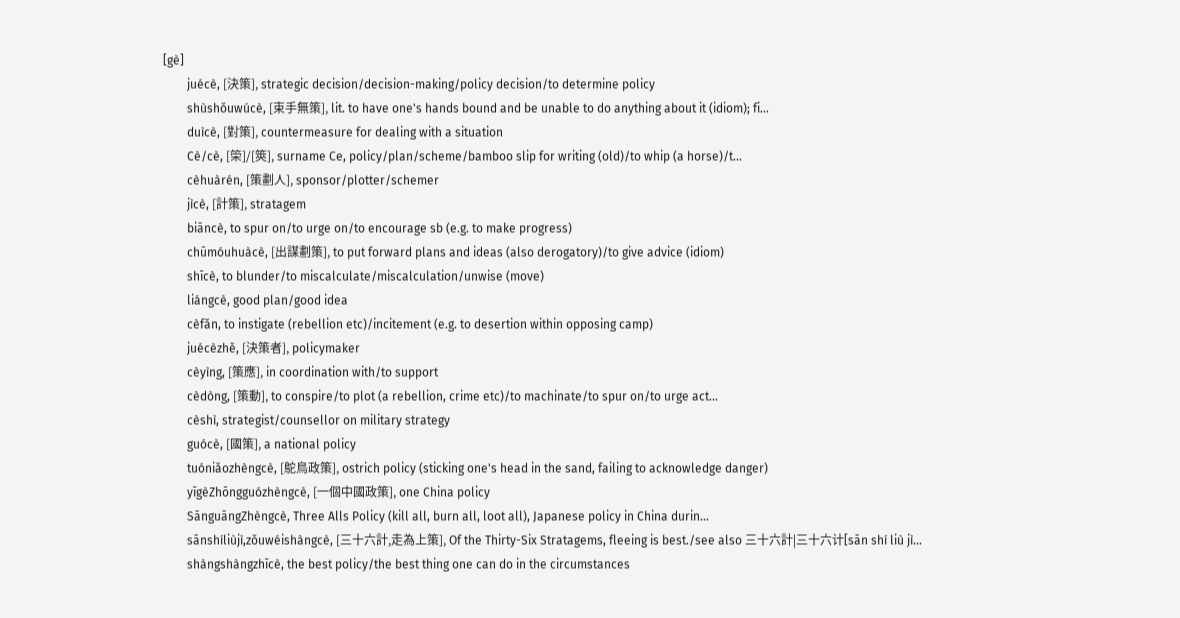[gè]
        juécè, [決策], strategic decision/decision-making/policy decision/to determine policy
        shùshǒuwúcè, [束手無策], lit. to have one's hands bound and be unable to do anything about it (idiom); fi...
        duìcè, [對策], countermeasure for dealing with a situation
        Cè/cè, [筞]/[筴], surname Ce, policy/plan/scheme/bamboo slip for writing (old)/to whip (a horse)/t...
        cèhuàrén, [策劃人], sponsor/plotter/schemer
        jìcè, [計策], stratagem
        biāncè, to spur on/to urge on/to encourage sb (e.g. to make progress)
        chūmóuhuàcè, [出謀劃策], to put forward plans and ideas (also derogatory)/to give advice (idiom)
        shīcè, to blunder/to miscalculate/miscalculation/unwise (move)
        liángcè, good plan/good idea
        cèfǎn, to instigate (rebellion etc)/incitement (e.g. to desertion within opposing camp)
        juécèzhě, [決策者], policymaker
        cèyìng, [策應], in coordination with/to support
        cèdòng, [策動], to conspire/to plot (a rebellion, crime etc)/to machinate/to spur on/to urge act...
        cèshì, strategist/counsellor on military strategy
        guócè, [國策], a national policy
        tuóniǎozhèngcè, [鴕鳥政策], ostrich policy (sticking one's head in the sand, failing to acknowledge danger)
        yīgèZhōngguózhèngcè, [一個中國政策], one China policy
        SānguāngZhèngcè, Three Alls Policy (kill all, burn all, loot all), Japanese policy in China durin...
        sānshíliùjì,zǒuwéishàngcè, [三十六計,走為上策], Of the Thirty-Six Stratagems, fleeing is best./see also 三十六計|三十六计[sān shí liù jì...
        shàngshàngzhīcè, the best policy/the best thing one can do in the circumstances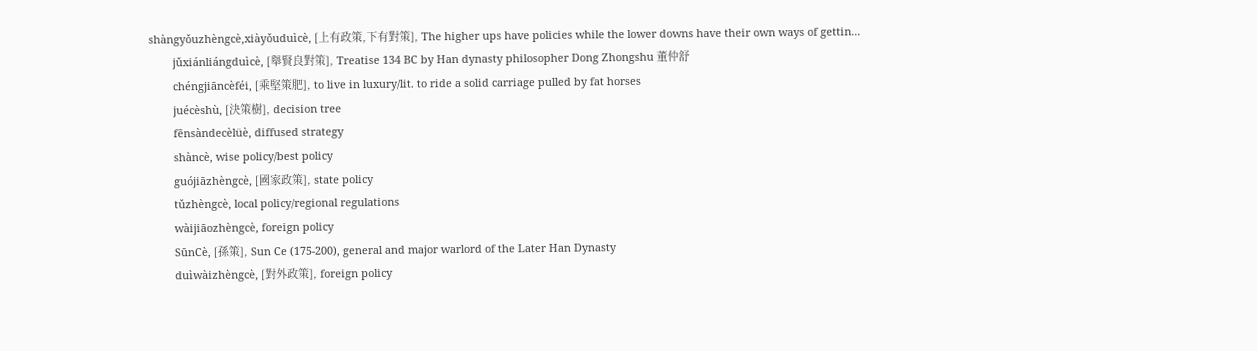shàngyǒuzhèngcè,xiàyǒuduìcè, [上有政策,下有對策], The higher ups have policies while the lower downs have their own ways of gettin...
        jǔxiánliángduìcè, [舉賢良對策], Treatise 134 BC by Han dynasty philosopher Dong Zhongshu 董仲舒
        chéngjiāncèféi, [乘堅策肥], to live in luxury/lit. to ride a solid carriage pulled by fat horses
        juécèshù, [決策樹], decision tree
        fēnsàndecèlüè, diffused strategy
        shàncè, wise policy/best policy
        guójiāzhèngcè, [國家政策], state policy
        tǔzhèngcè, local policy/regional regulations
        wàijiāozhèngcè, foreign policy
        SūnCè, [孫策], Sun Ce (175-200), general and major warlord of the Later Han Dynasty
        duìwàizhèngcè, [對外政策], foreign policy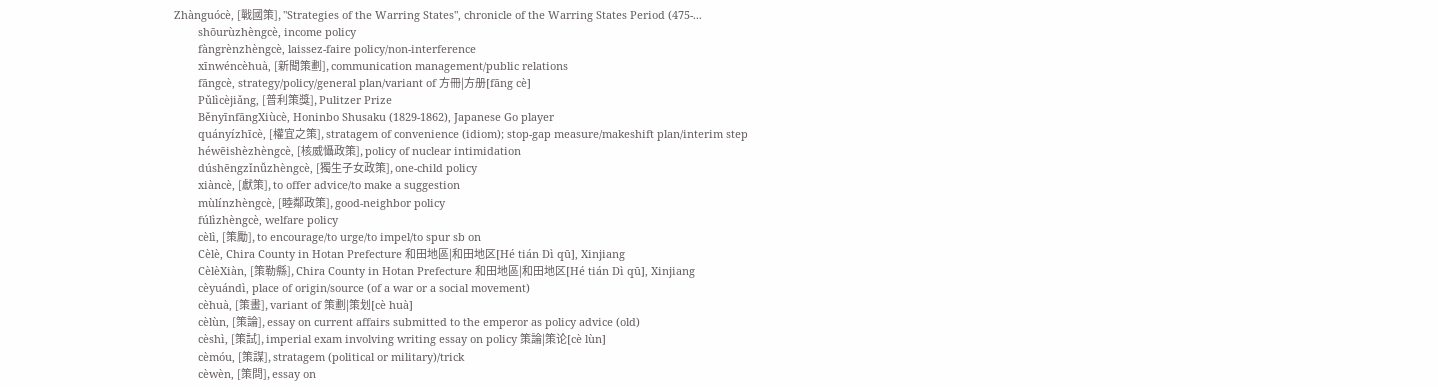Zhànguócè, [戰國策], "Strategies of the Warring States", chronicle of the Warring States Period (475-...
        shōurùzhèngcè, income policy
        fàngrènzhèngcè, laissez-faire policy/non-interference
        xīnwéncèhuà, [新聞策劃], communication management/public relations
        fāngcè, strategy/policy/general plan/variant of 方冊|方册[fāng cè]
        Pǔlìcèjiǎng, [普利策獎], Pulitzer Prize
        BěnyīnfāngXiùcè, Honinbo Shusaku (1829-1862), Japanese Go player
        quányízhīcè, [權宜之策], stratagem of convenience (idiom); stop-gap measure/makeshift plan/interim step
        héwēishèzhèngcè, [核威懾政策], policy of nuclear intimidation
        dúshēngzǐnǚzhèngcè, [獨生子女政策], one-child policy
        xiàncè, [獻策], to offer advice/to make a suggestion
        mùlínzhèngcè, [睦鄰政策], good-neighbor policy
        fúlìzhèngcè, welfare policy
        cèlì, [策勵], to encourage/to urge/to impel/to spur sb on
        Cèlè, Chira County in Hotan Prefecture 和田地區|和田地区[Hé tián Dì qū], Xinjiang
        CèlèXiàn, [策勒縣], Chira County in Hotan Prefecture 和田地區|和田地区[Hé tián Dì qū], Xinjiang
        cèyuándì, place of origin/source (of a war or a social movement)
        cèhuà, [策畫], variant of 策劃|策划[cè huà]
        cèlùn, [策論], essay on current affairs submitted to the emperor as policy advice (old)
        cèshì, [策試], imperial exam involving writing essay on policy 策論|策论[cè lùn]
        cèmóu, [策謀], stratagem (political or military)/trick
        cèwèn, [策問], essay on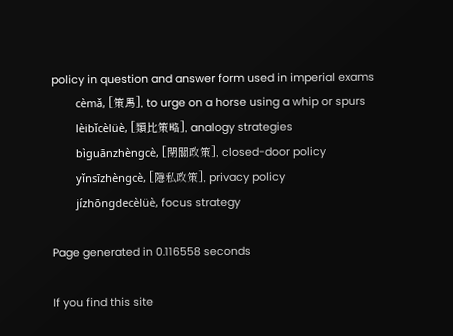policy in question and answer form used in imperial exams
        cèmǎ, [策馬], to urge on a horse using a whip or spurs
        lèibǐcèlüè, [類比策略], analogy strategies
        bìguānzhèngcè, [閉關政策], closed-door policy
        yǐnsīzhèngcè, [隱私政策], privacy policy
        jízhōngdecèlüè, focus strategy

Page generated in 0.116558 seconds

If you find this site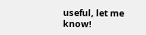useful, let me know!